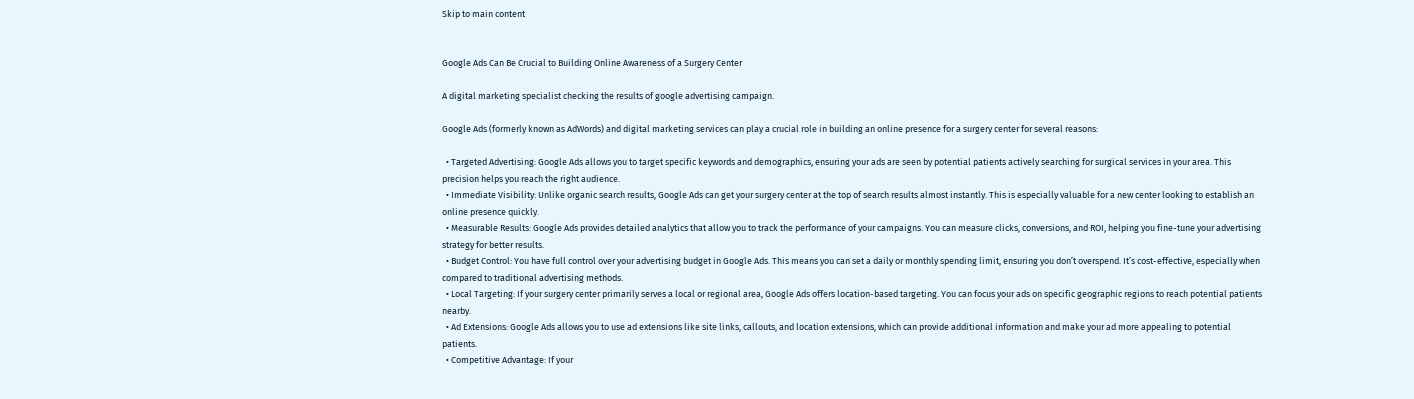Skip to main content


Google Ads Can Be Crucial to Building Online Awareness of a Surgery Center

A digital marketing specialist checking the results of google advertising campaign.

Google Ads (formerly known as AdWords) and digital marketing services can play a crucial role in building an online presence for a surgery center for several reasons:

  • Targeted Advertising: Google Ads allows you to target specific keywords and demographics, ensuring your ads are seen by potential patients actively searching for surgical services in your area. This precision helps you reach the right audience.
  • Immediate Visibility: Unlike organic search results, Google Ads can get your surgery center at the top of search results almost instantly. This is especially valuable for a new center looking to establish an online presence quickly.
  • Measurable Results: Google Ads provides detailed analytics that allow you to track the performance of your campaigns. You can measure clicks, conversions, and ROI, helping you fine-tune your advertising strategy for better results.
  • Budget Control: You have full control over your advertising budget in Google Ads. This means you can set a daily or monthly spending limit, ensuring you don’t overspend. It’s cost-effective, especially when compared to traditional advertising methods.
  • Local Targeting: If your surgery center primarily serves a local or regional area, Google Ads offers location-based targeting. You can focus your ads on specific geographic regions to reach potential patients nearby.
  • Ad Extensions: Google Ads allows you to use ad extensions like site links, callouts, and location extensions, which can provide additional information and make your ad more appealing to potential patients.
  • Competitive Advantage: If your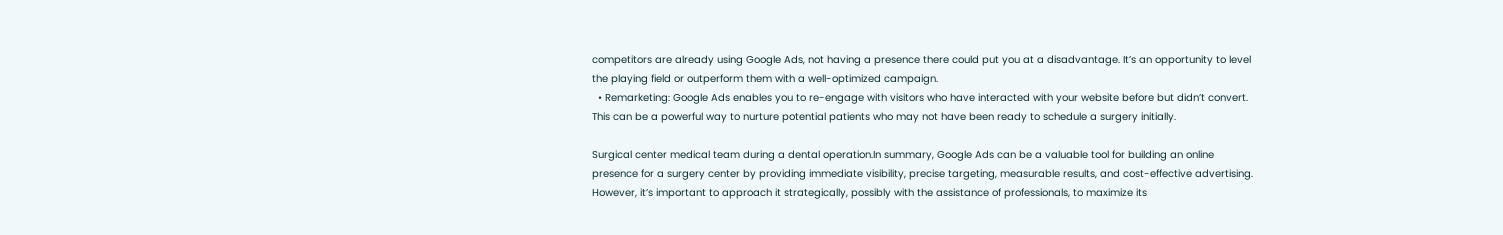competitors are already using Google Ads, not having a presence there could put you at a disadvantage. It’s an opportunity to level the playing field or outperform them with a well-optimized campaign.
  • Remarketing: Google Ads enables you to re-engage with visitors who have interacted with your website before but didn’t convert. This can be a powerful way to nurture potential patients who may not have been ready to schedule a surgery initially.

Surgical center medical team during a dental operation.In summary, Google Ads can be a valuable tool for building an online presence for a surgery center by providing immediate visibility, precise targeting, measurable results, and cost-effective advertising. However, it’s important to approach it strategically, possibly with the assistance of professionals, to maximize its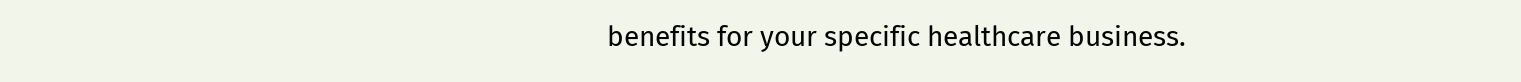benefits for your specific healthcare business.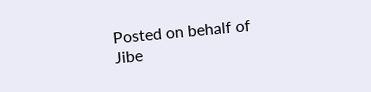Posted on behalf of Jibe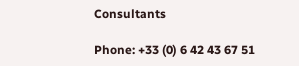Consultants

Phone: +33 (0) 6 42 43 67 51